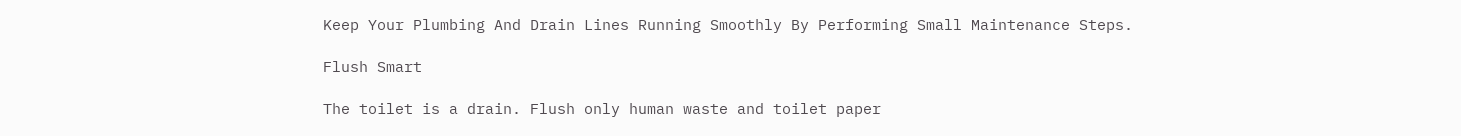Keep Your Plumbing And Drain Lines Running Smoothly By Performing Small Maintenance Steps.

Flush Smart

The toilet is a drain. Flush only human waste and toilet paper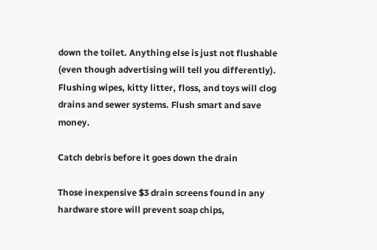down the toilet. Anything else is just not flushable (even though advertising will tell you differently). Flushing wipes, kitty litter, floss, and toys will clog drains and sewer systems. Flush smart and save money.

Catch debris before it goes down the drain

Those inexpensive $3 drain screens found in any hardware store will prevent soap chips,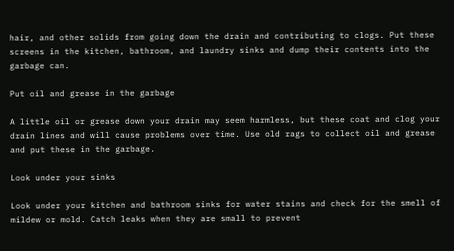hair, and other solids from going down the drain and contributing to clogs. Put these screens in the kitchen, bathroom, and laundry sinks and dump their contents into the garbage can.

Put oil and grease in the garbage

A little oil or grease down your drain may seem harmless, but these coat and clog your drain lines and will cause problems over time. Use old rags to collect oil and grease and put these in the garbage.

Look under your sinks

Look under your kitchen and bathroom sinks for water stains and check for the smell of mildew or mold. Catch leaks when they are small to prevent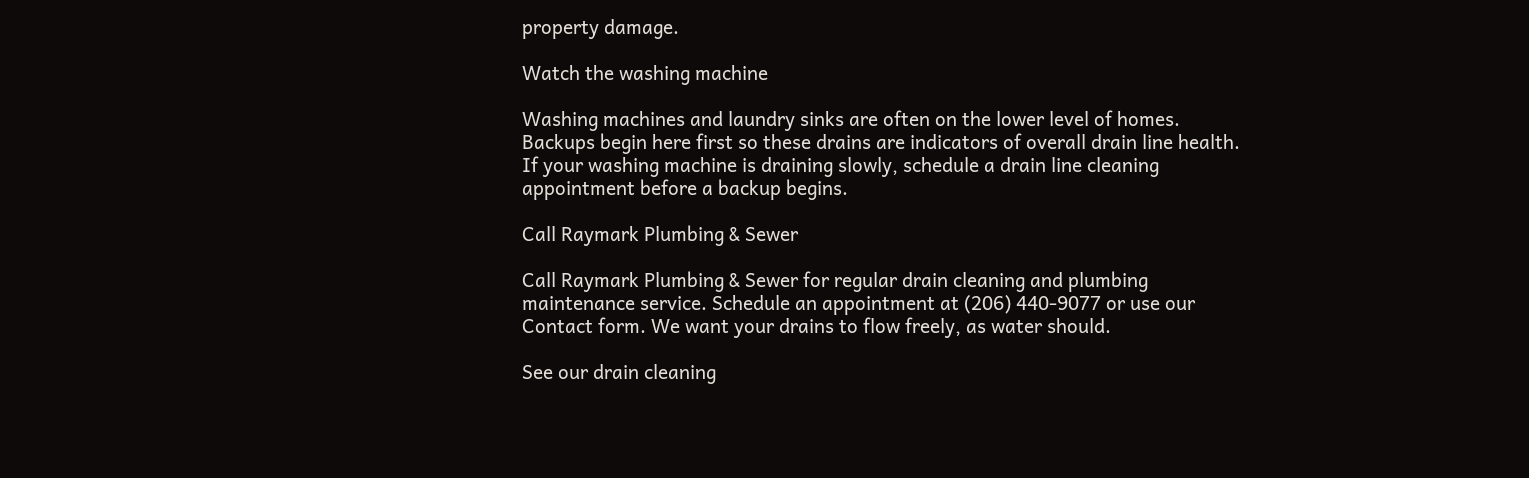property damage.

Watch the washing machine

Washing machines and laundry sinks are often on the lower level of homes. Backups begin here first so these drains are indicators of overall drain line health. If your washing machine is draining slowly, schedule a drain line cleaning appointment before a backup begins.

Call Raymark Plumbing & Sewer

Call Raymark Plumbing & Sewer for regular drain cleaning and plumbing maintenance service. Schedule an appointment at (206) 440-9077 or use our Contact form. We want your drains to flow freely, as water should.

See our drain cleaning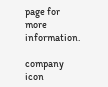page for more information.

company icon